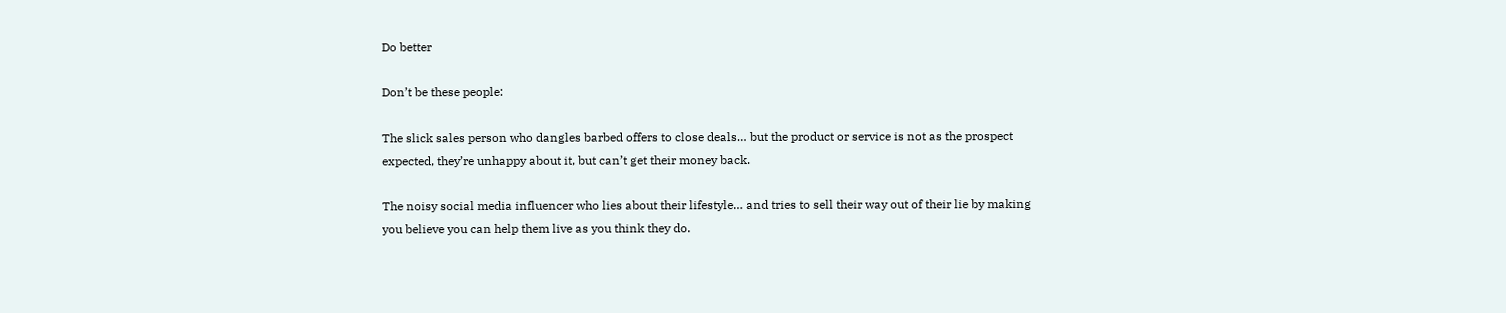Do better

Don’t be these people:

The slick sales person who dangles barbed offers to close deals… but the product or service is not as the prospect expected, they’re unhappy about it, but can’t get their money back.

The noisy social media influencer who lies about their lifestyle… and tries to sell their way out of their lie by making you believe you can help them live as you think they do.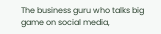The business guru who talks big game on social media,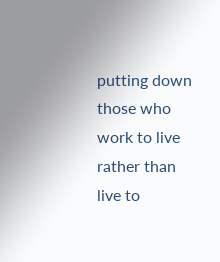putting down those who work to live rather than live to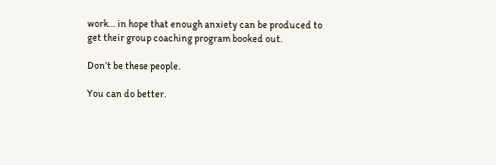work… in hope that enough anxiety can be produced to get their group coaching program booked out.

Don’t be these people.

You can do better.